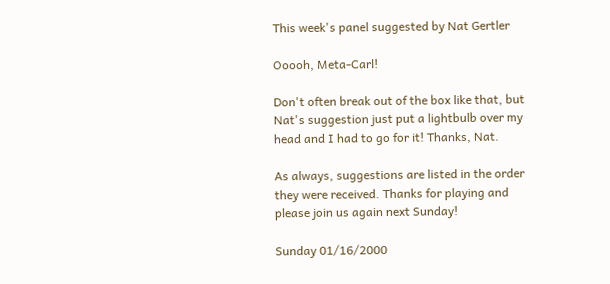This week's panel suggested by Nat Gertler

Ooooh, Meta-Carl!

Don't often break out of the box like that, but Nat's suggestion just put a lightbulb over my head and I had to go for it! Thanks, Nat.

As always, suggestions are listed in the order they were received. Thanks for playing and please join us again next Sunday!

Sunday 01/16/2000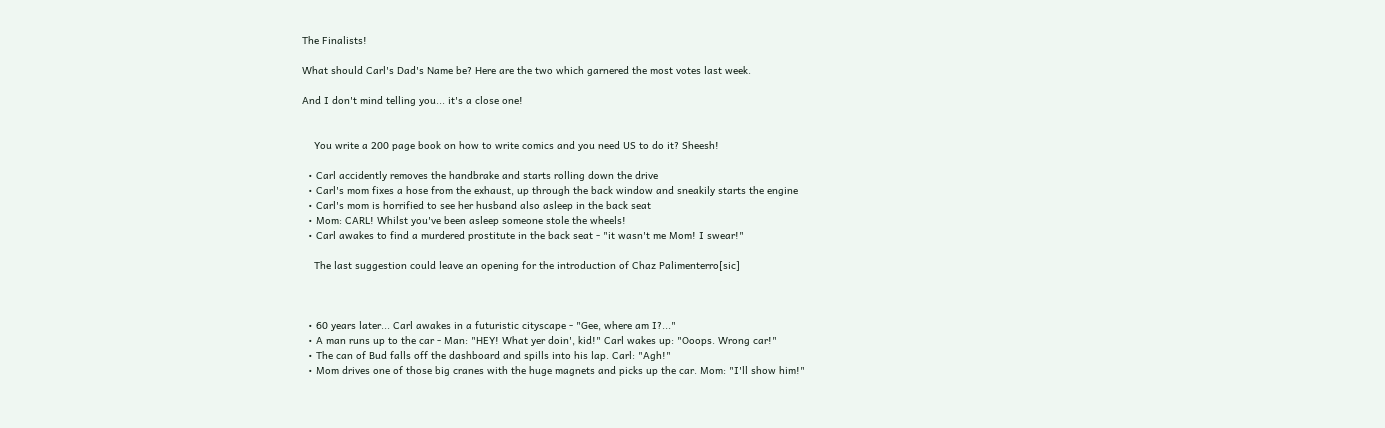The Finalists!

What should Carl's Dad's Name be? Here are the two which garnered the most votes last week.

And I don't mind telling you... it's a close one!


    You write a 200 page book on how to write comics and you need US to do it? Sheesh!

  • Carl accidently removes the handbrake and starts rolling down the drive
  • Carl's mom fixes a hose from the exhaust, up through the back window and sneakily starts the engine
  • Carl's mom is horrified to see her husband also asleep in the back seat
  • Mom: CARL! Whilst you've been asleep someone stole the wheels!
  • Carl awakes to find a murdered prostitute in the back seat - "it wasn't me Mom! I swear!"

    The last suggestion could leave an opening for the introduction of Chaz Palimenterro[sic]



  • 60 years later... Carl awakes in a futuristic cityscape - "Gee, where am I?..."
  • A man runs up to the car - Man: "HEY! What yer doin', kid!" Carl wakes up: "Ooops. Wrong car!"
  • The can of Bud falls off the dashboard and spills into his lap. Carl: "Agh!"
  • Mom drives one of those big cranes with the huge magnets and picks up the car. Mom: "I'll show him!"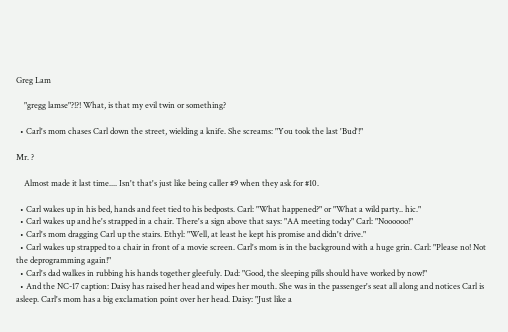Greg Lam

    "gregg lamse"?!?! What, is that my evil twin or something?

  • Carl's mom chases Carl down the street, wielding a knife. She screams: "You took the last 'Bud'!"

Mr. ?

    Almost made it last time.... Isn't that's just like being caller #9 when they ask for #10.

  • Carl wakes up in his bed, hands and feet tied to his bedposts. Carl: "What happened?" or "What a wild party.. hic."
  • Carl wakes up and he's strapped in a chair. There's a sign above that says: "AA meeting today" Carl: "Noooooo!"
  • Carl's mom dragging Carl up the stairs. Ethyl: "Well, at least he kept his promise and didn't drive."
  • Carl wakes up strapped to a chair in front of a movie screen. Carl's mom is in the background with a huge grin. Carl: "Please no! Not the deprogramming again!"
  • Carl's dad walkes in rubbing his hands together gleefuly. Dad: "Good, the sleeping pills should have worked by now!"
  • And the NC-17 caption: Daisy has raised her head and wipes her mouth. She was in the passenger's seat all along and notices Carl is asleep. Carl's mom has a big exclamation point over her head. Daisy: "Just like a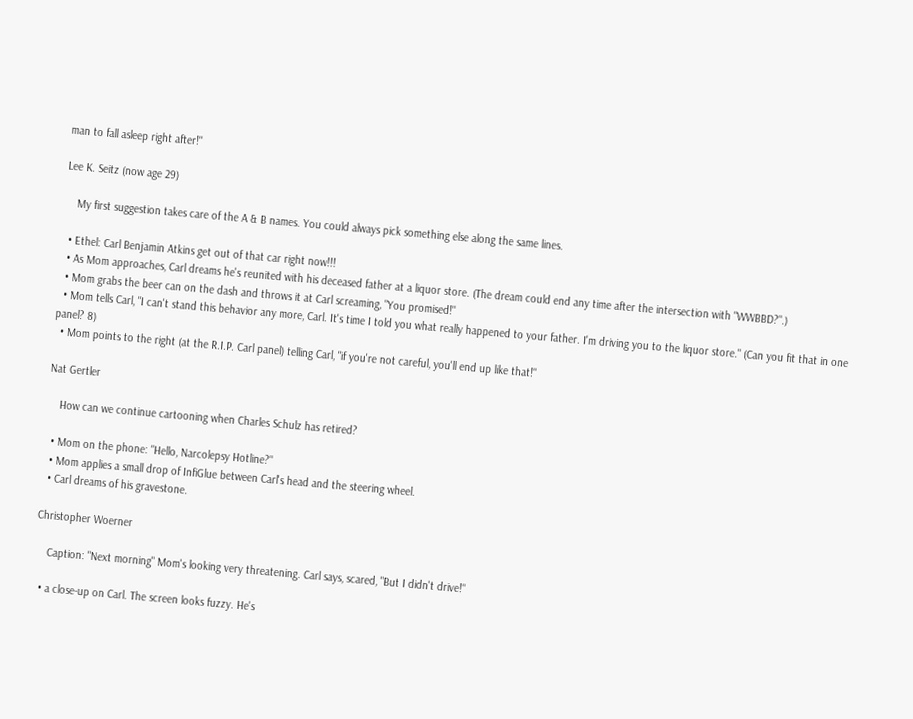man to fall asleep right after!"

Lee K. Seitz (now age 29)

    My first suggestion takes care of the A & B names. You could always pick something else along the same lines.

  • Ethel: Carl Benjamin Atkins get out of that car right now!!!
  • As Mom approaches, Carl dreams he's reunited with his deceased father at a liquor store. (The dream could end any time after the intersection with "WWBBD?".)
  • Mom grabs the beer can on the dash and throws it at Carl screaming, "You promised!"
  • Mom tells Carl, "I can't stand this behavior any more, Carl. It's time I told you what really happened to your father. I'm driving you to the liquor store." (Can you fit that in one panel? 8)
  • Mom points to the right (at the R.I.P. Carl panel) telling Carl, "if you're not careful, you'll end up like that!"

Nat Gertler

    How can we continue cartooning when Charles Schulz has retired?

  • Mom on the phone: "Hello, Narcolepsy Hotline?"
  • Mom applies a small drop of InfiGlue between Carl's head and the steering wheel.
  • Carl dreams of his gravestone.

Christopher Woerner

    Caption: "Next morning" Mom's looking very threatening. Carl says, scared, "But I didn't drive!"

  • a close-up on Carl. The screen looks fuzzy. He's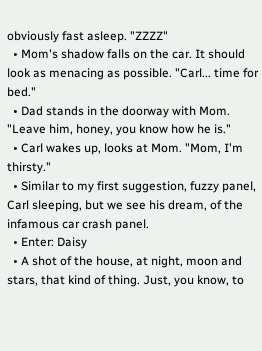obviously fast asleep. "ZZZZ"
  • Mom's shadow falls on the car. It should look as menacing as possible. "Carl... time for bed."
  • Dad stands in the doorway with Mom. "Leave him, honey, you know how he is."
  • Carl wakes up, looks at Mom. "Mom, I'm thirsty."
  • Similar to my first suggestion, fuzzy panel, Carl sleeping, but we see his dream, of the infamous car crash panel.
  • Enter: Daisy
  • A shot of the house, at night, moon and stars, that kind of thing. Just, you know, to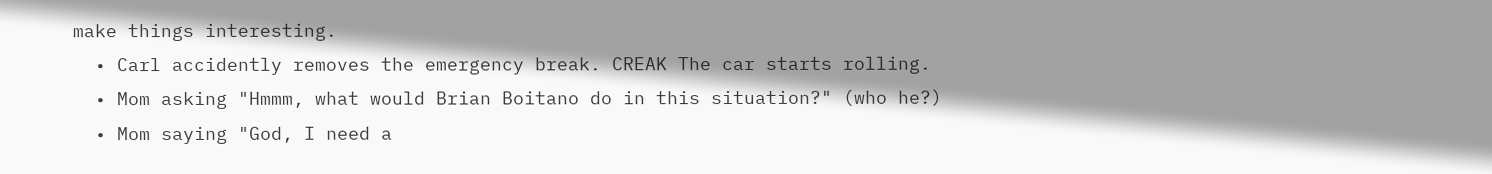make things interesting.
  • Carl accidently removes the emergency break. CREAK The car starts rolling.
  • Mom asking "Hmmm, what would Brian Boitano do in this situation?" (who he?)
  • Mom saying "God, I need a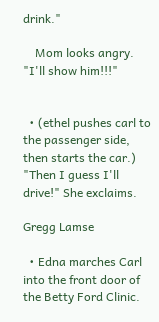drink."

    Mom looks angry. "I'll show him!!!"


  • (ethel pushes carl to the passenger side, then starts the car.) "Then I guess I'll drive!" She exclaims.

Gregg Lamse

  • Edna marches Carl into the front door of the Betty Ford Clinic.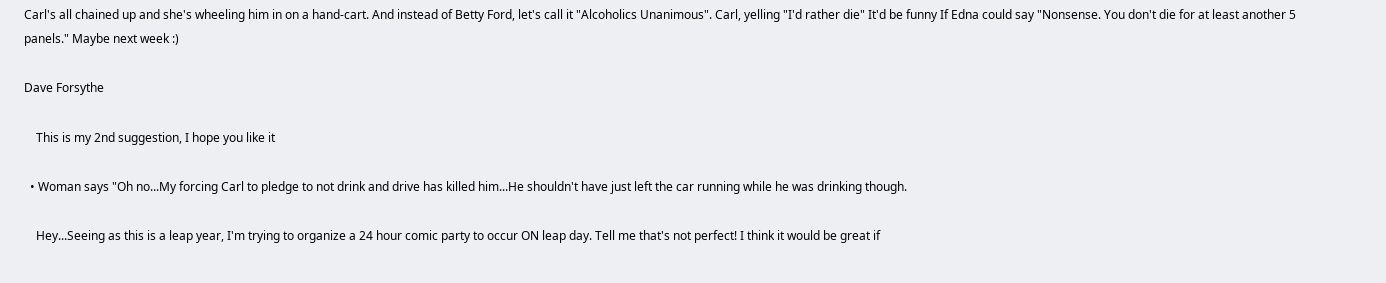Carl's all chained up and she's wheeling him in on a hand-cart. And instead of Betty Ford, let's call it "Alcoholics Unanimous". Carl, yelling "I'd rather die" It'd be funny If Edna could say "Nonsense. You don't die for at least another 5 panels." Maybe next week :)

Dave Forsythe

    This is my 2nd suggestion, I hope you like it

  • Woman says "Oh no...My forcing Carl to pledge to not drink and drive has killed him...He shouldn't have just left the car running while he was drinking though.

    Hey...Seeing as this is a leap year, I'm trying to organize a 24 hour comic party to occur ON leap day. Tell me that's not perfect! I think it would be great if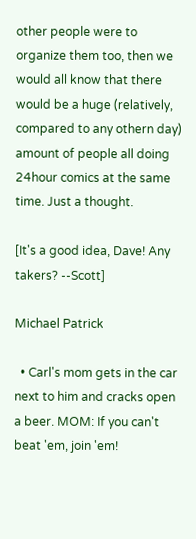other people were to organize them too, then we would all know that there would be a huge (relatively, compared to any othern day) amount of people all doing 24hour comics at the same time. Just a thought.

[It's a good idea, Dave! Any takers? --Scott]

Michael Patrick

  • Carl's mom gets in the car next to him and cracks open a beer. MOM: If you can't beat 'em, join 'em!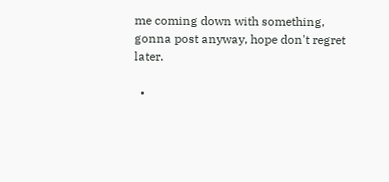me coming down with something, gonna post anyway, hope don't regret later.

  •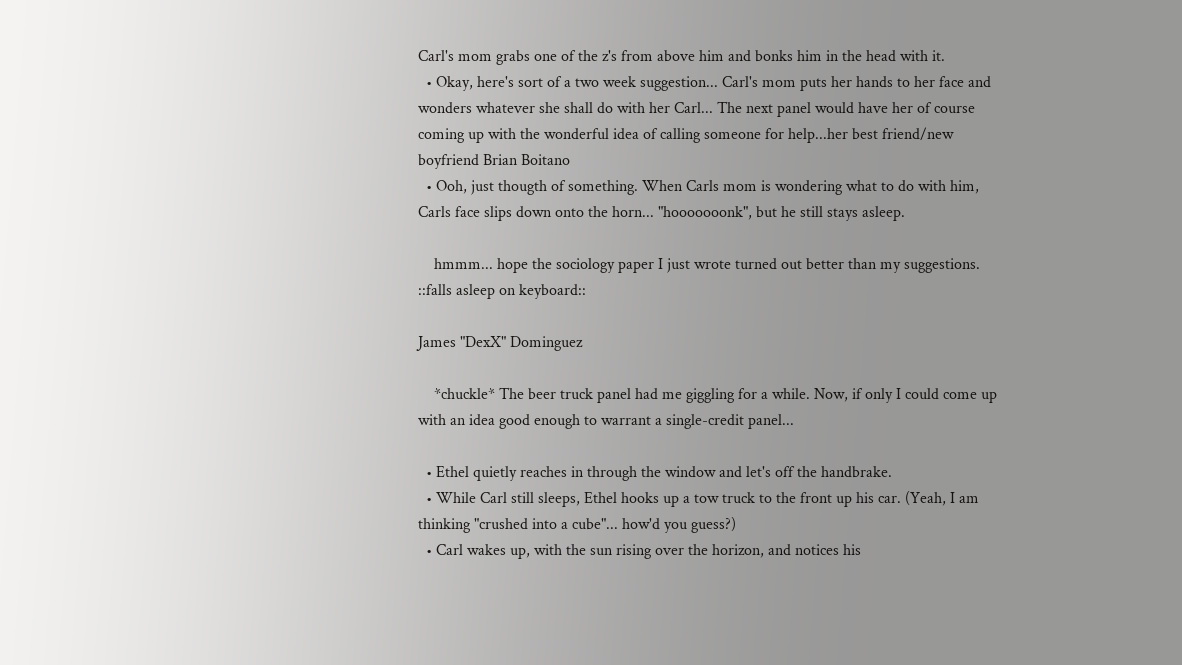Carl's mom grabs one of the z's from above him and bonks him in the head with it.
  • Okay, here's sort of a two week suggestion... Carl's mom puts her hands to her face and wonders whatever she shall do with her Carl... The next panel would have her of course coming up with the wonderful idea of calling someone for help...her best friend/new boyfriend Brian Boitano
  • Ooh, just thougth of something. When Carls mom is wondering what to do with him, Carls face slips down onto the horn... "hooooooonk", but he still stays asleep.

    hmmm... hope the sociology paper I just wrote turned out better than my suggestions. ::falls asleep on keyboard::

James "DexX" Dominguez

    *chuckle* The beer truck panel had me giggling for a while. Now, if only I could come up with an idea good enough to warrant a single-credit panel...

  • Ethel quietly reaches in through the window and let's off the handbrake.
  • While Carl still sleeps, Ethel hooks up a tow truck to the front up his car. (Yeah, I am thinking "crushed into a cube"... how'd you guess?)
  • Carl wakes up, with the sun rising over the horizon, and notices his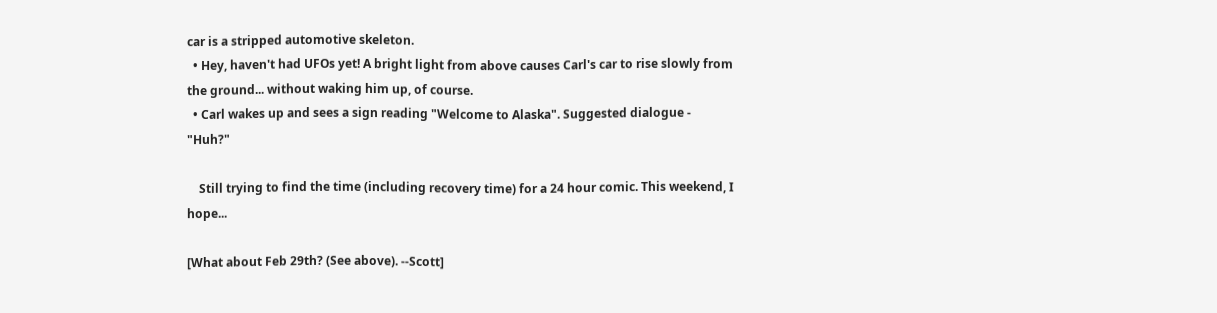car is a stripped automotive skeleton.
  • Hey, haven't had UFOs yet! A bright light from above causes Carl's car to rise slowly from the ground... without waking him up, of course.
  • Carl wakes up and sees a sign reading "Welcome to Alaska". Suggested dialogue - "Huh?"

    Still trying to find the time (including recovery time) for a 24 hour comic. This weekend, I hope...

[What about Feb 29th? (See above). --Scott]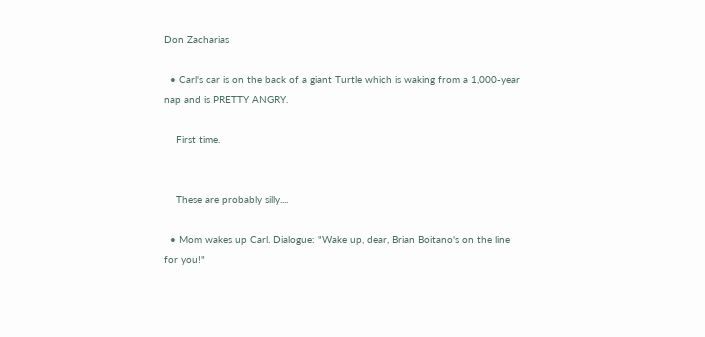Don Zacharias

  • Carl's car is on the back of a giant Turtle which is waking from a 1,000-year nap and is PRETTY ANGRY.

    First time.


    These are probably silly....

  • Mom wakes up Carl. Dialogue: "Wake up, dear, Brian Boitano's on the line for you!"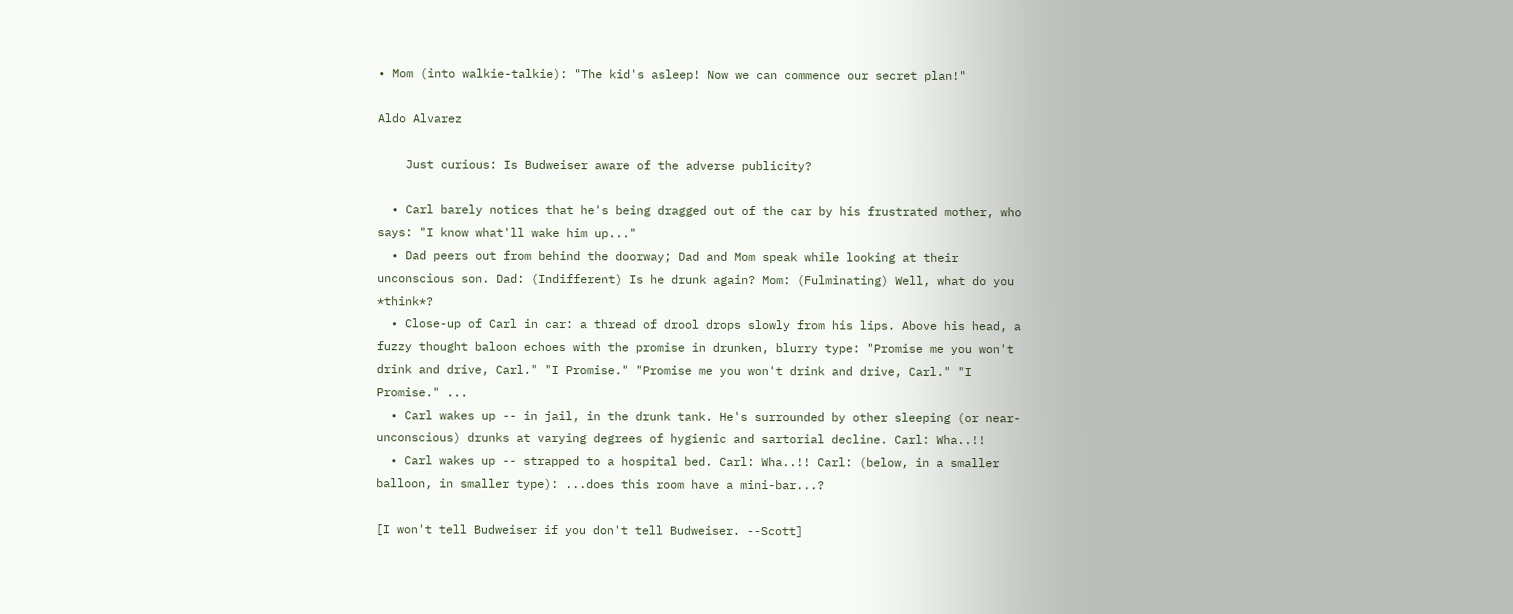• Mom (into walkie-talkie): "The kid's asleep! Now we can commence our secret plan!"

Aldo Alvarez

    Just curious: Is Budweiser aware of the adverse publicity?

  • Carl barely notices that he's being dragged out of the car by his frustrated mother, who says: "I know what'll wake him up..."
  • Dad peers out from behind the doorway; Dad and Mom speak while looking at their unconscious son. Dad: (Indifferent) Is he drunk again? Mom: (Fulminating) Well, what do you *think*?
  • Close-up of Carl in car: a thread of drool drops slowly from his lips. Above his head, a fuzzy thought baloon echoes with the promise in drunken, blurry type: "Promise me you won't drink and drive, Carl." "I Promise." "Promise me you won't drink and drive, Carl." "I Promise." ...
  • Carl wakes up -- in jail, in the drunk tank. He's surrounded by other sleeping (or near-unconscious) drunks at varying degrees of hygienic and sartorial decline. Carl: Wha..!!
  • Carl wakes up -- strapped to a hospital bed. Carl: Wha..!! Carl: (below, in a smaller balloon, in smaller type): ...does this room have a mini-bar...?

[I won't tell Budweiser if you don't tell Budweiser. --Scott]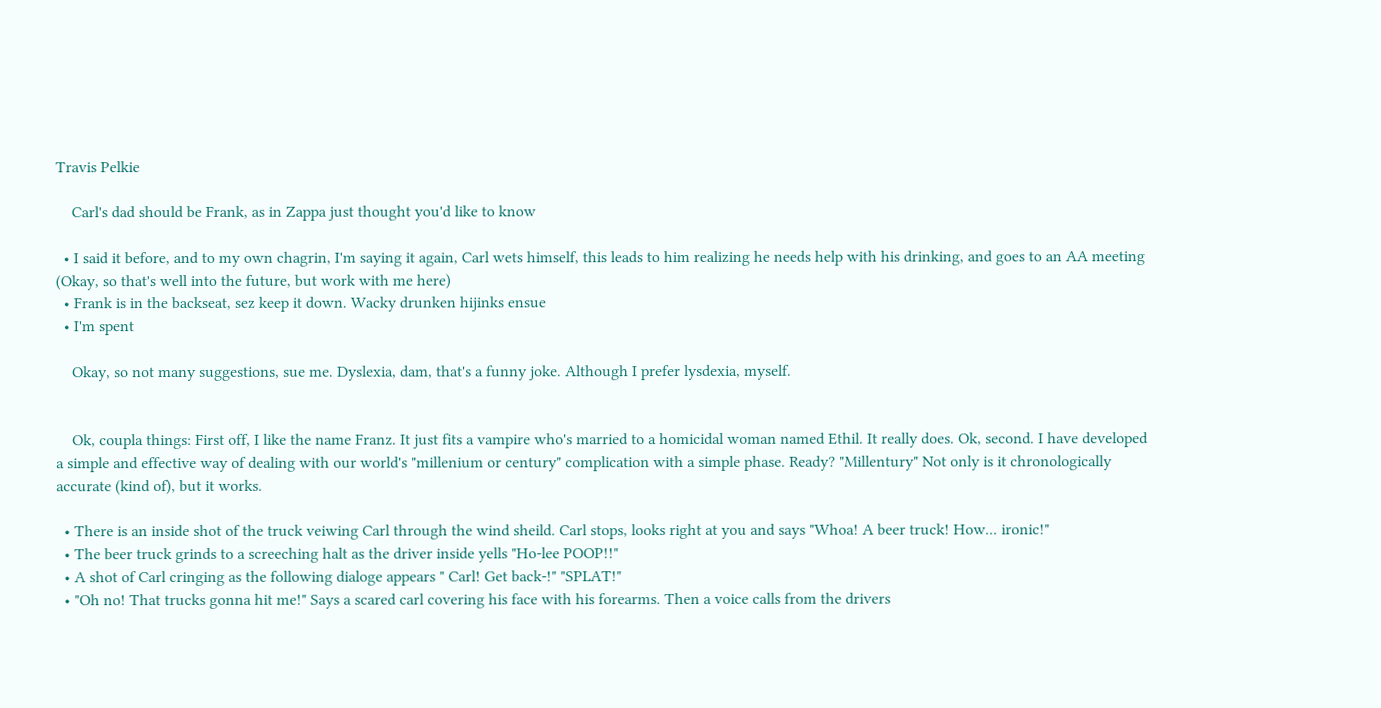Travis Pelkie

    Carl's dad should be Frank, as in Zappa just thought you'd like to know

  • I said it before, and to my own chagrin, I'm saying it again, Carl wets himself, this leads to him realizing he needs help with his drinking, and goes to an AA meeting (Okay, so that's well into the future, but work with me here)
  • Frank is in the backseat, sez keep it down. Wacky drunken hijinks ensue
  • I'm spent

    Okay, so not many suggestions, sue me. Dyslexia, dam, that's a funny joke. Although I prefer lysdexia, myself.


    Ok, coupla things: First off, I like the name Franz. It just fits a vampire who's married to a homicidal woman named Ethil. It really does. Ok, second. I have developed a simple and effective way of dealing with our world's "millenium or century" complication with a simple phase. Ready? "Millentury" Not only is it chronologically accurate (kind of), but it works.

  • There is an inside shot of the truck veiwing Carl through the wind sheild. Carl stops, looks right at you and says "Whoa! A beer truck! How... ironic!"
  • The beer truck grinds to a screeching halt as the driver inside yells "Ho-lee POOP!!"
  • A shot of Carl cringing as the following dialoge appears " Carl! Get back-!" "SPLAT!"
  • "Oh no! That trucks gonna hit me!" Says a scared carl covering his face with his forearms. Then a voice calls from the drivers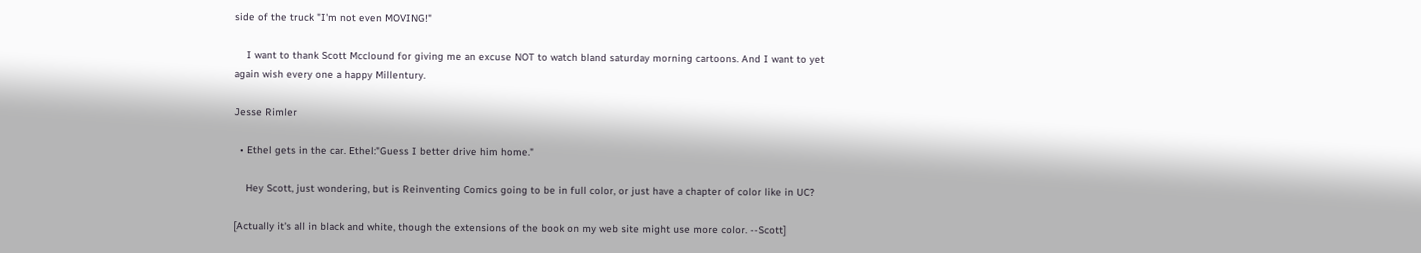side of the truck "I'm not even MOVING!"

    I want to thank Scott Mcclound for giving me an excuse NOT to watch bland saturday morning cartoons. And I want to yet again wish every one a happy Millentury.

Jesse Rimler

  • Ethel gets in the car. Ethel:"Guess I better drive him home."

    Hey Scott, just wondering, but is Reinventing Comics going to be in full color, or just have a chapter of color like in UC?

[Actually it's all in black and white, though the extensions of the book on my web site might use more color. --Scott]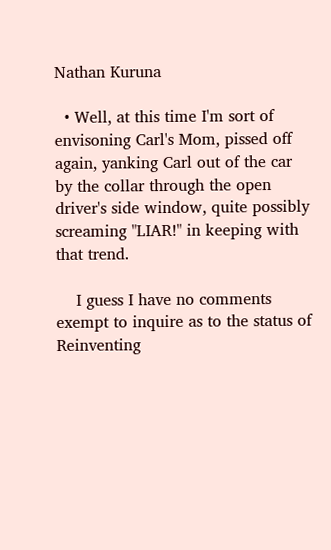Nathan Kuruna

  • Well, at this time I'm sort of envisoning Carl's Mom, pissed off again, yanking Carl out of the car by the collar through the open driver's side window, quite possibly screaming "LIAR!" in keeping with that trend.

    I guess I have no comments exempt to inquire as to the status of Reinventing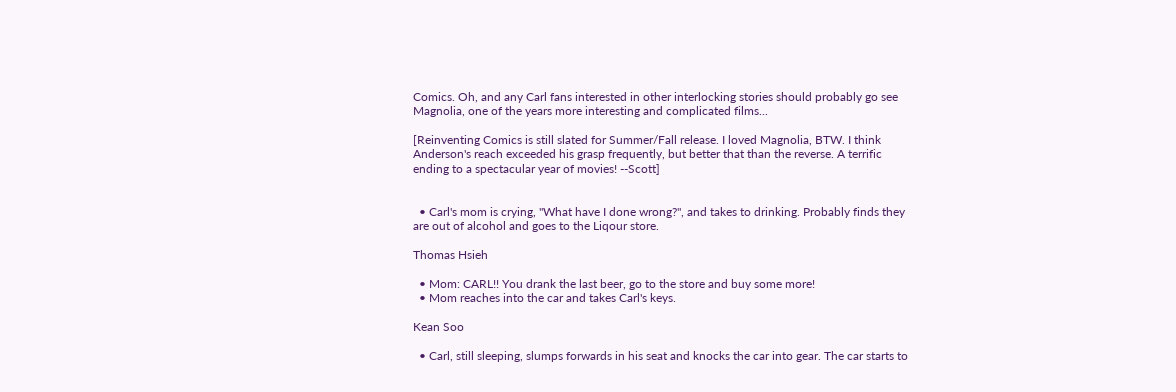Comics. Oh, and any Carl fans interested in other interlocking stories should probably go see Magnolia, one of the years more interesting and complicated films...

[Reinventing Comics is still slated for Summer/Fall release. I loved Magnolia, BTW. I think Anderson's reach exceeded his grasp frequently, but better that than the reverse. A terrific ending to a spectacular year of movies! --Scott]


  • Carl's mom is crying, "What have I done wrong?", and takes to drinking. Probably finds they are out of alcohol and goes to the Liqour store.

Thomas Hsieh

  • Mom: CARL!! You drank the last beer, go to the store and buy some more!
  • Mom reaches into the car and takes Carl's keys.

Kean Soo

  • Carl, still sleeping, slumps forwards in his seat and knocks the car into gear. The car starts to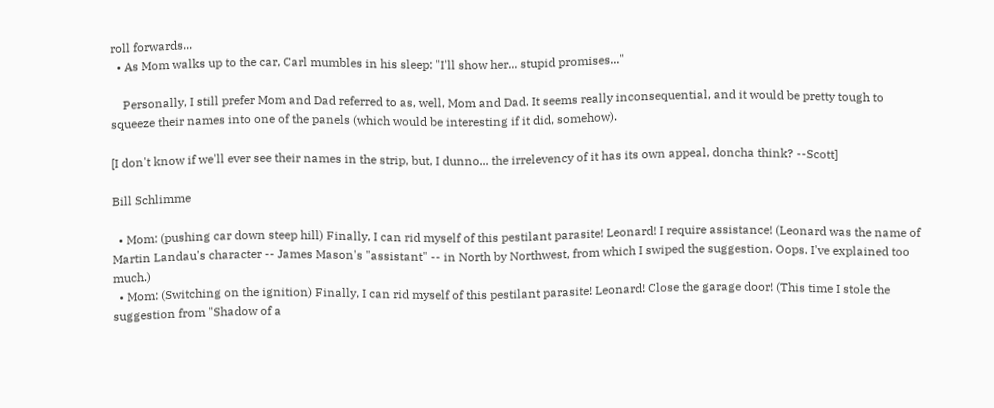roll forwards...
  • As Mom walks up to the car, Carl mumbles in his sleep: "I'll show her... stupid promises..."

    Personally, I still prefer Mom and Dad referred to as, well, Mom and Dad. It seems really inconsequential, and it would be pretty tough to squeeze their names into one of the panels (which would be interesting if it did, somehow).

[I don't know if we'll ever see their names in the strip, but, I dunno... the irrelevency of it has its own appeal, doncha think? --Scott]

Bill Schlimme

  • Mom: (pushing car down steep hill) Finally, I can rid myself of this pestilant parasite! Leonard! I require assistance! (Leonard was the name of Martin Landau's character -- James Mason's "assistant" -- in North by Northwest, from which I swiped the suggestion. Oops. I've explained too much.)
  • Mom: (Switching on the ignition) Finally, I can rid myself of this pestilant parasite! Leonard! Close the garage door! (This time I stole the suggestion from "Shadow of a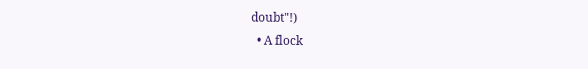doubt"!)
  • A flock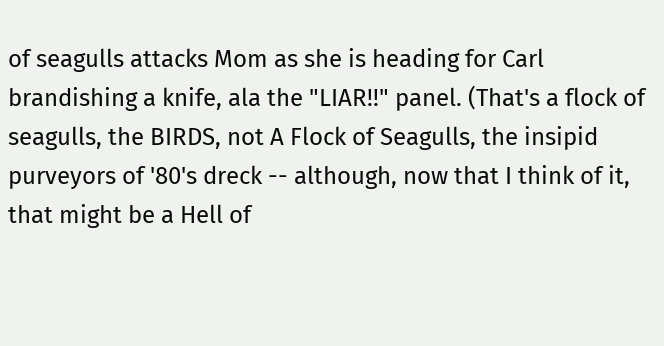of seagulls attacks Mom as she is heading for Carl brandishing a knife, ala the "LIAR!!" panel. (That's a flock of seagulls, the BIRDS, not A Flock of Seagulls, the insipid purveyors of '80's dreck -- although, now that I think of it, that might be a Hell of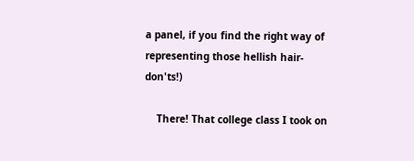a panel, if you find the right way of representing those hellish hair-don'ts!)

    There! That college class I took on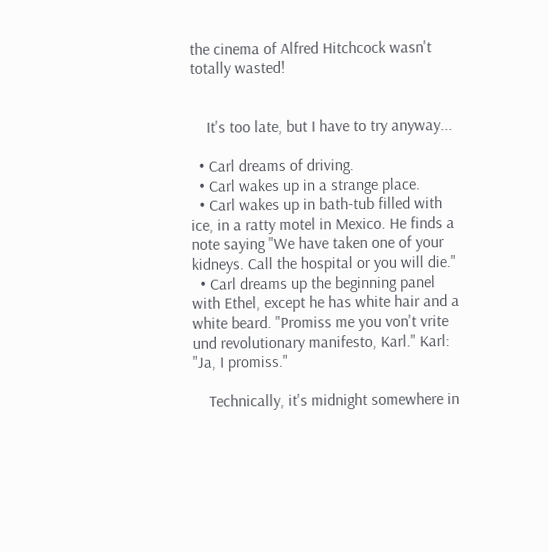the cinema of Alfred Hitchcock wasn't totally wasted!


    It's too late, but I have to try anyway...

  • Carl dreams of driving.
  • Carl wakes up in a strange place.
  • Carl wakes up in bath-tub filled with ice, in a ratty motel in Mexico. He finds a note saying "We have taken one of your kidneys. Call the hospital or you will die."
  • Carl dreams up the beginning panel with Ethel, except he has white hair and a white beard. "Promiss me you von't vrite und revolutionary manifesto, Karl." Karl: "Ja, I promiss."

    Technically, it's midnight somewhere in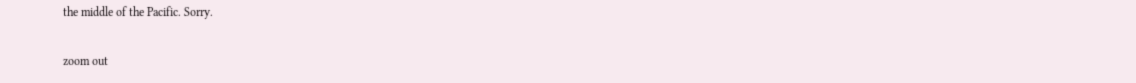the middle of the Pacific. Sorry.

zoom out